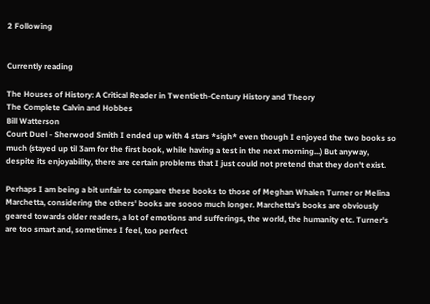2 Following


Currently reading

The Houses of History: A Critical Reader in Twentieth-Century History and Theory
The Complete Calvin and Hobbes
Bill Watterson
Court Duel - Sherwood Smith I ended up with 4 stars *sigh* even though I enjoyed the two books so much (stayed up til 3am for the first book, while having a test in the next morning...) But anyway, despite its enjoyability, there are certain problems that I just could not pretend that they don't exist.

Perhaps I am being a bit unfair to compare these books to those of Meghan Whalen Turner or Melina Marchetta, considering the others' books are soooo much longer. Marchetta's books are obviously geared towards older readers, a lot of emotions and sufferings, the world, the humanity etc. Turner's are too smart and, sometimes I feel, too perfect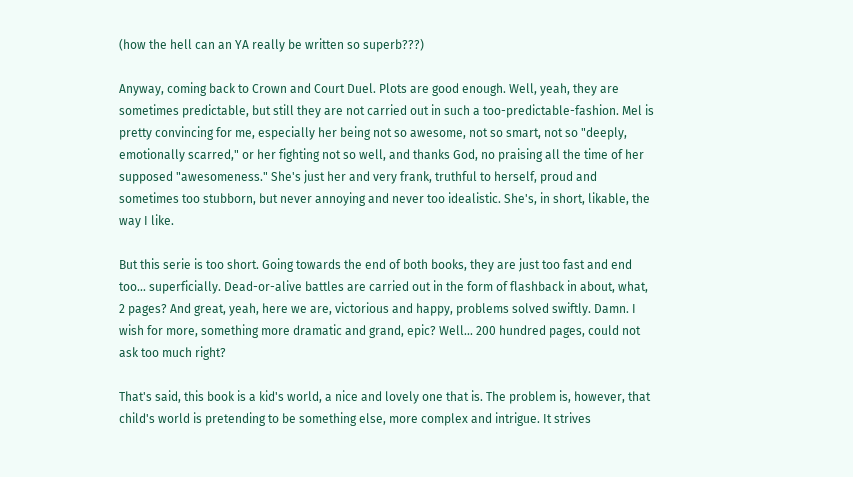(how the hell can an YA really be written so superb???)

Anyway, coming back to Crown and Court Duel. Plots are good enough. Well, yeah, they are sometimes predictable, but still they are not carried out in such a too-predictable-fashion. Mel is pretty convincing for me, especially her being not so awesome, not so smart, not so "deeply, emotionally scarred," or her fighting not so well, and thanks God, no praising all the time of her supposed "awesomeness." She's just her and very frank, truthful to herself, proud and sometimes too stubborn, but never annoying and never too idealistic. She's, in short, likable, the way I like.

But this serie is too short. Going towards the end of both books, they are just too fast and end too... superficially. Dead-or-alive battles are carried out in the form of flashback in about, what, 2 pages? And great, yeah, here we are, victorious and happy, problems solved swiftly. Damn. I wish for more, something more dramatic and grand, epic? Well... 200 hundred pages, could not ask too much right?

That's said, this book is a kid's world, a nice and lovely one that is. The problem is, however, that child's world is pretending to be something else, more complex and intrigue. It strives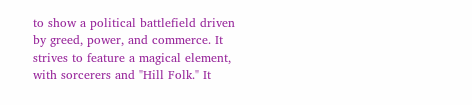to show a political battlefield driven by greed, power, and commerce. It strives to feature a magical element, with sorcerers and "Hill Folk." It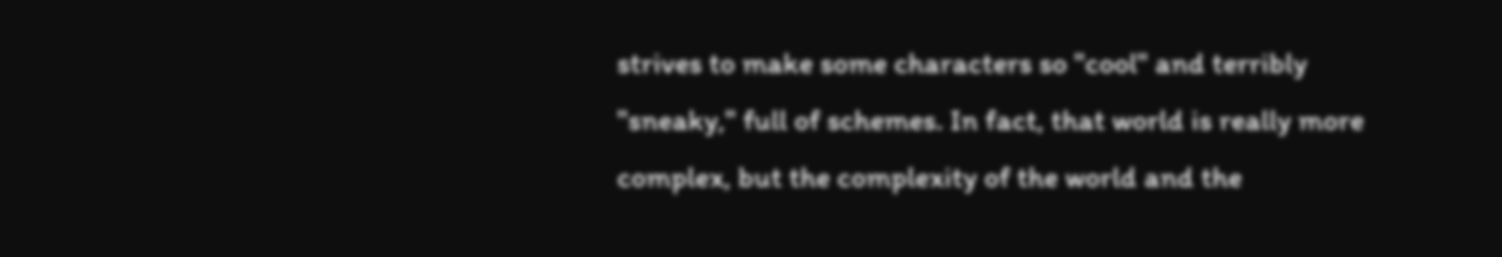strives to make some characters so "cool" and terribly "sneaky," full of schemes. In fact, that world is really more complex, but the complexity of the world and the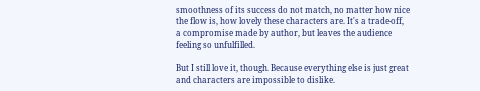smoothness of its success do not match, no matter how nice the flow is, how lovely these characters are. It's a trade-off, a compromise made by author, but leaves the audience feeling so unfulfilled.

But I still love it, though. Because everything else is just great and characters are impossible to dislike.